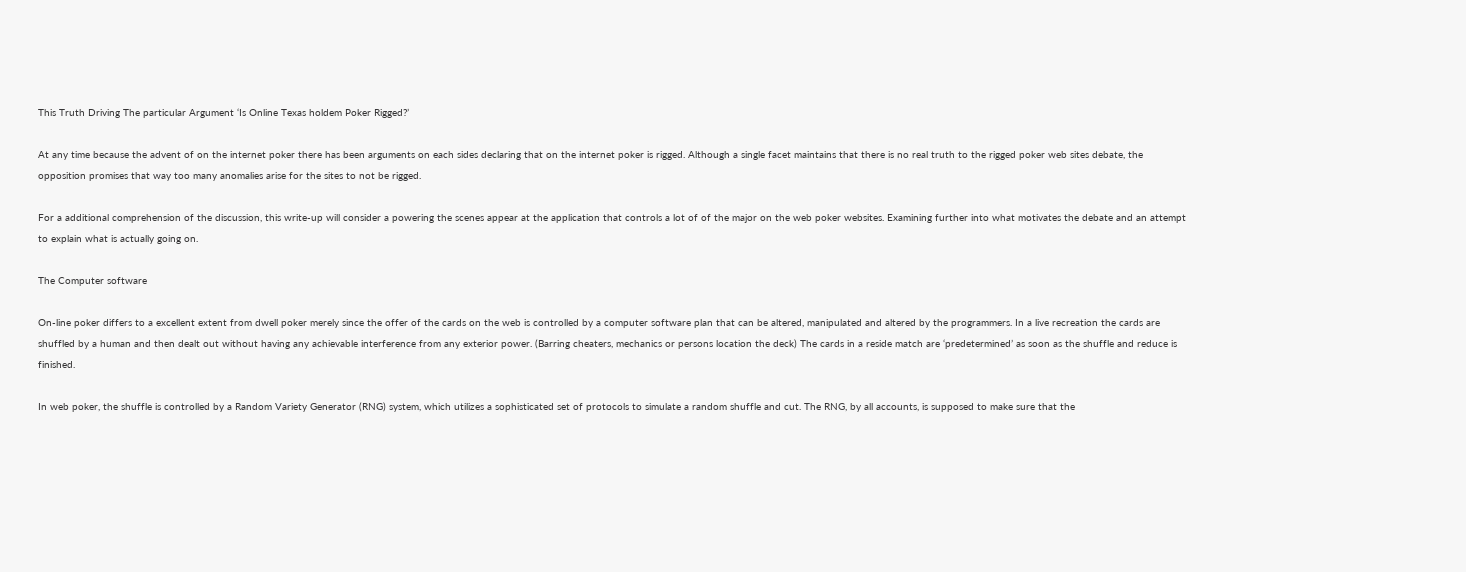This Truth Driving The particular Argument ‘Is Online Texas holdem Poker Rigged?’

At any time because the advent of on the internet poker there has been arguments on each sides declaring that on the internet poker is rigged. Although a single facet maintains that there is no real truth to the rigged poker web sites debate, the opposition promises that way too many anomalies arise for the sites to not be rigged.

For a additional comprehension of the discussion, this write-up will consider a powering the scenes appear at the application that controls a lot of of the major on the web poker websites. Examining further into what motivates the debate and an attempt to explain what is actually going on.

The Computer software

On-line poker differs to a excellent extent from dwell poker merely since the offer of the cards on the web is controlled by a computer software plan that can be altered, manipulated and altered by the programmers. In a live recreation the cards are shuffled by a human and then dealt out without having any achievable interference from any exterior power. (Barring cheaters, mechanics or persons location the deck) The cards in a reside match are ‘predetermined’ as soon as the shuffle and reduce is finished.

In web poker, the shuffle is controlled by a Random Variety Generator (RNG) system, which utilizes a sophisticated set of protocols to simulate a random shuffle and cut. The RNG, by all accounts, is supposed to make sure that the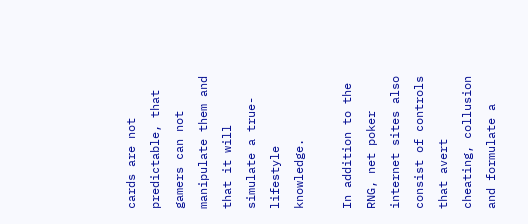cards are not predictable, that gamers can not manipulate them and that it will simulate a true-lifestyle knowledge.

In addition to the RNG, net poker internet sites also consist of controls that avert cheating, collusion and formulate a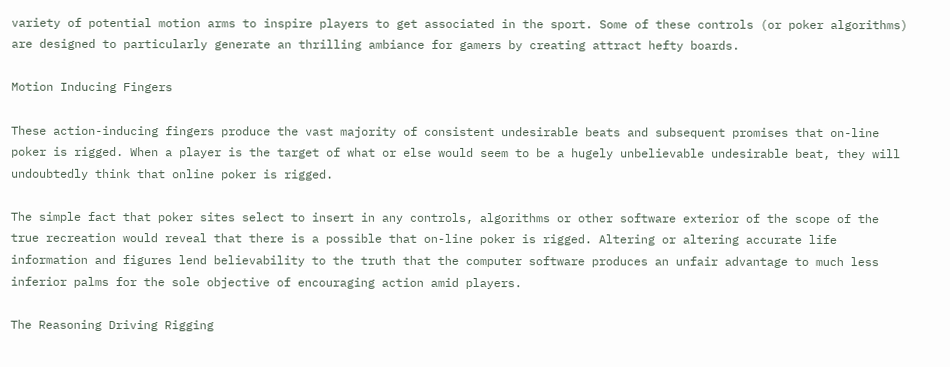variety of potential motion arms to inspire players to get associated in the sport. Some of these controls (or poker algorithms) are designed to particularly generate an thrilling ambiance for gamers by creating attract hefty boards.

Motion Inducing Fingers

These action-inducing fingers produce the vast majority of consistent undesirable beats and subsequent promises that on-line poker is rigged. When a player is the target of what or else would seem to be a hugely unbelievable undesirable beat, they will undoubtedly think that online poker is rigged.

The simple fact that poker sites select to insert in any controls, algorithms or other software exterior of the scope of the true recreation would reveal that there is a possible that on-line poker is rigged. Altering or altering accurate life information and figures lend believability to the truth that the computer software produces an unfair advantage to much less inferior palms for the sole objective of encouraging action amid players.

The Reasoning Driving Rigging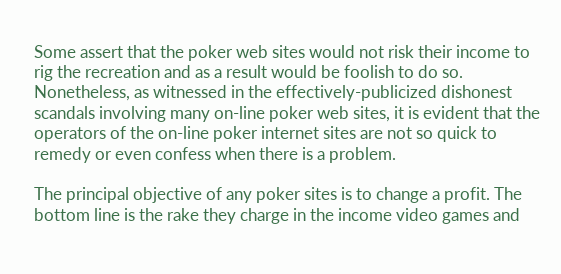Some assert that the poker web sites would not risk their income to rig the recreation and as a result would be foolish to do so. Nonetheless, as witnessed in the effectively-publicized dishonest scandals involving many on-line poker web sites, it is evident that the operators of the on-line poker internet sites are not so quick to remedy or even confess when there is a problem.

The principal objective of any poker sites is to change a profit. The bottom line is the rake they charge in the income video games and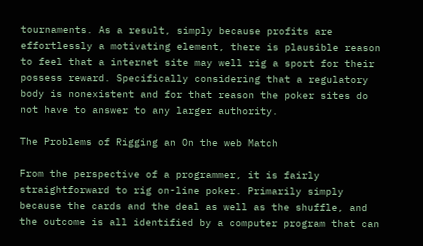tournaments. As a result, simply because profits are effortlessly a motivating element, there is plausible reason to feel that a internet site may well rig a sport for their possess reward. Specifically considering that a regulatory body is nonexistent and for that reason the poker sites do not have to answer to any larger authority.

The Problems of Rigging an On the web Match

From the perspective of a programmer, it is fairly straightforward to rig on-line poker. Primarily simply because the cards and the deal as well as the shuffle, and the outcome is all identified by a computer program that can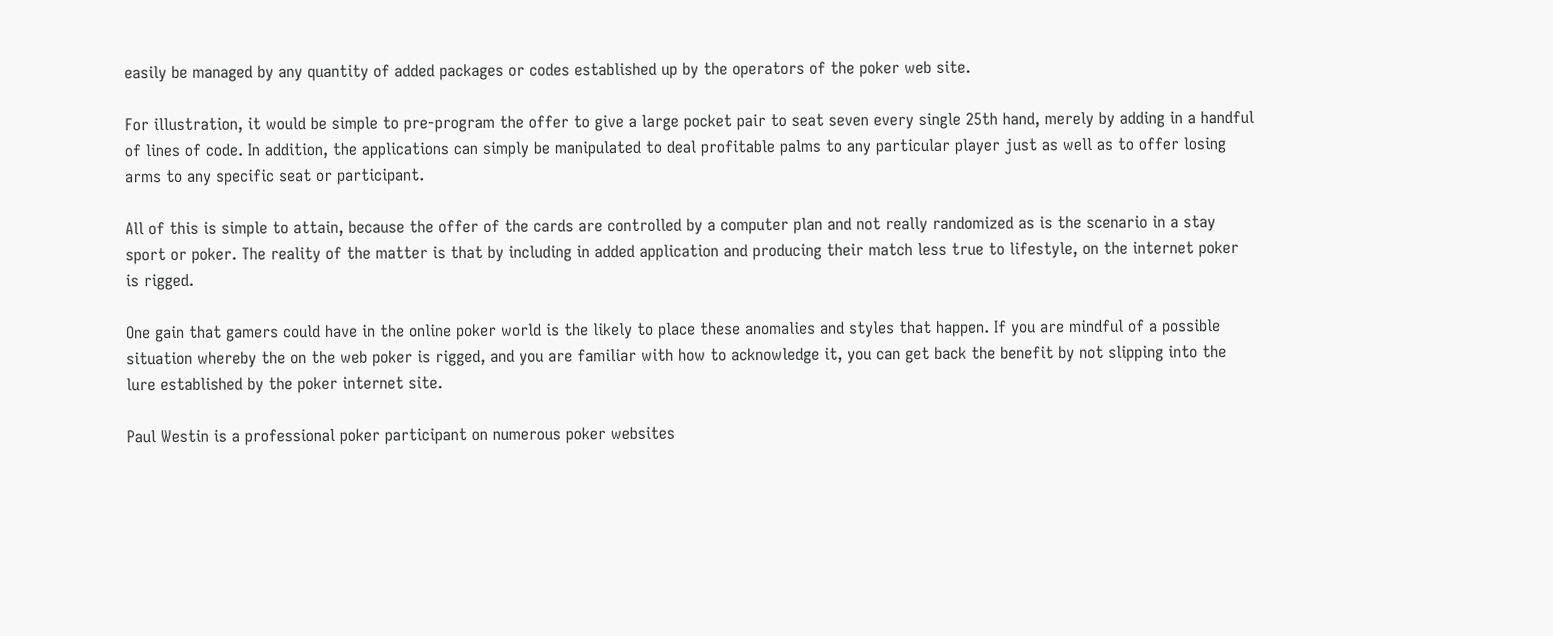easily be managed by any quantity of added packages or codes established up by the operators of the poker web site.

For illustration, it would be simple to pre-program the offer to give a large pocket pair to seat seven every single 25th hand, merely by adding in a handful of lines of code. In addition, the applications can simply be manipulated to deal profitable palms to any particular player just as well as to offer losing arms to any specific seat or participant.

All of this is simple to attain, because the offer of the cards are controlled by a computer plan and not really randomized as is the scenario in a stay sport or poker. The reality of the matter is that by including in added application and producing their match less true to lifestyle, on the internet poker is rigged.

One gain that gamers could have in the online poker world is the likely to place these anomalies and styles that happen. If you are mindful of a possible situation whereby the on the web poker is rigged, and you are familiar with how to acknowledge it, you can get back the benefit by not slipping into the lure established by the poker internet site.

Paul Westin is a professional poker participant on numerous poker websites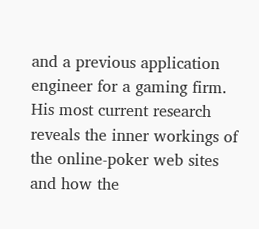and a previous application engineer for a gaming firm. His most current research reveals the inner workings of the online-poker web sites and how the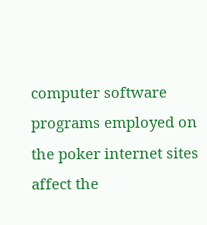computer software programs employed on the poker internet sites affect the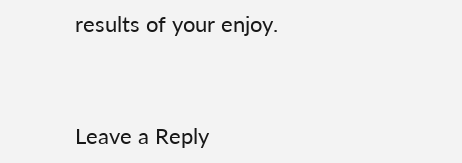results of your enjoy.


Leave a Reply